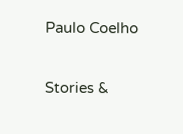Paulo Coelho

Stories &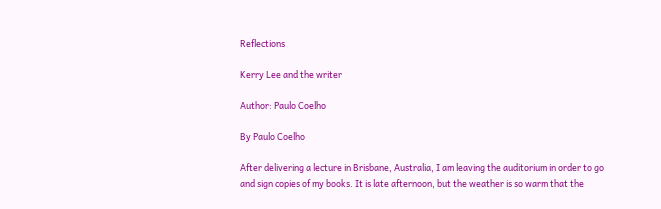Reflections

Kerry Lee and the writer

Author: Paulo Coelho

By Paulo Coelho

After delivering a lecture in Brisbane, Australia, I am leaving the auditorium in order to go and sign copies of my books. It is late afternoon, but the weather is so warm that the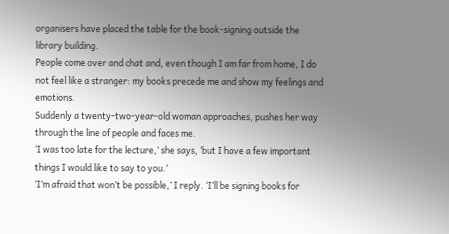organisers have placed the table for the book-signing outside the library building.
People come over and chat and, even though I am far from home, I do not feel like a stranger: my books precede me and show my feelings and emotions.
Suddenly a twenty-two-year-old woman approaches, pushes her way through the line of people and faces me.
‘I was too late for the lecture,’ she says, ‘but I have a few important things I would like to say to you.’
‘I’m afraid that won’t be possible,’ I reply. ‘I’ll be signing books for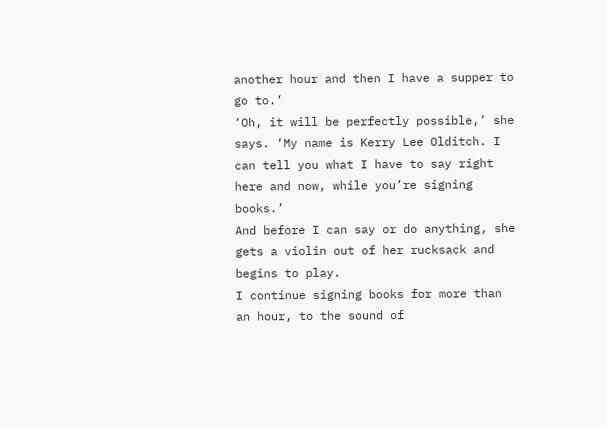another hour and then I have a supper to go to.’
‘Oh, it will be perfectly possible,’ she says. ‘My name is Kerry Lee Olditch. I can tell you what I have to say right here and now, while you’re signing books.’
And before I can say or do anything, she gets a violin out of her rucksack and begins to play.
I continue signing books for more than an hour, to the sound of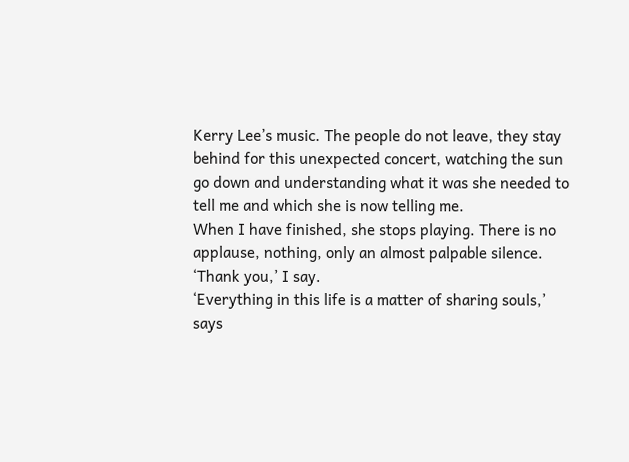Kerry Lee’s music. The people do not leave, they stay behind for this unexpected concert, watching the sun go down and understanding what it was she needed to tell me and which she is now telling me.
When I have finished, she stops playing. There is no applause, nothing, only an almost palpable silence.
‘Thank you,’ I say.
‘Everything in this life is a matter of sharing souls,’ says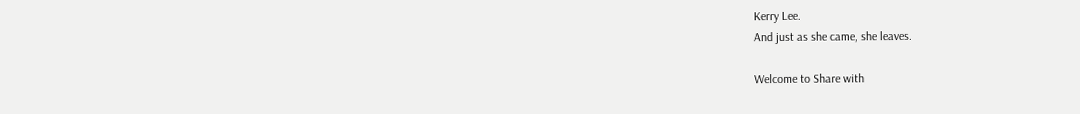Kerry Lee.
And just as she came, she leaves.

Welcome to Share with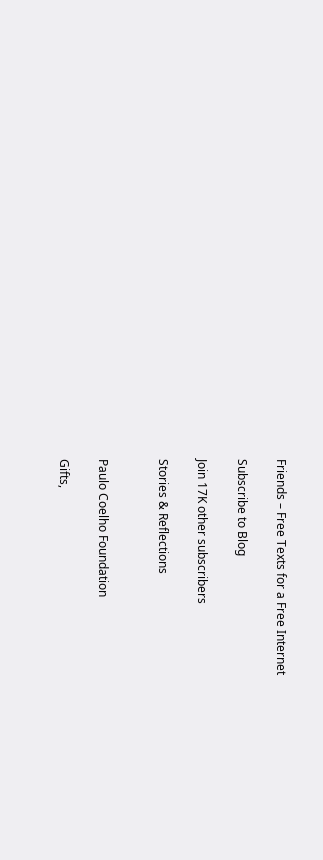Friends – Free Texts for a Free Internet

Subscribe to Blog

Join 17K other subscribers

Stories & Reflections


Paulo Coelho Foundation

Gifts,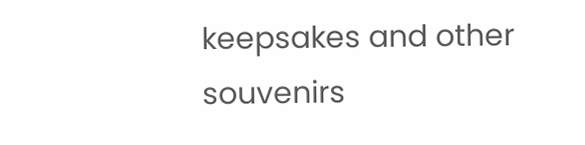keepsakes and other souvenirs